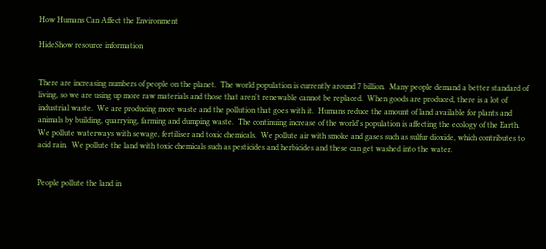How Humans Can Affect the Environment

HideShow resource information


There are increasing numbers of people on the planet.  The world population is currently around 7 billion.  Many people demand a better standard of living, so we are using up more raw materials and those that aren't renewable cannot be replaced.  When goods are produced, there is a lot of industrial waste.  We are producing more waste and the pollution that goes with it.  Humans reduce the amount of land available for plants and animals by building, quarrying, farming and dumping waste.  The continuing increase of the world's population is affecting the ecology of the Earth.  We pollute waterways with sewage, fertiliser and toxic chemicals.  We pollute air with smoke and gases such as sulfur dioxide, which contributes to acid rain.  We pollute the land with toxic chemicals such as pesticides and herbicides and these can get washed into the water.


People pollute the land in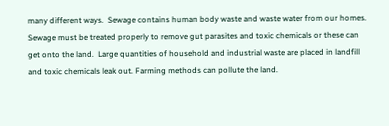many different ways.  Sewage contains human body waste and waste water from our homes.  Sewage must be treated properly to remove gut parasites and toxic chemicals or these can get onto the land.  Large quantities of household and industrial waste are placed in landfill and toxic chemicals leak out. Farming methods can pollute the land.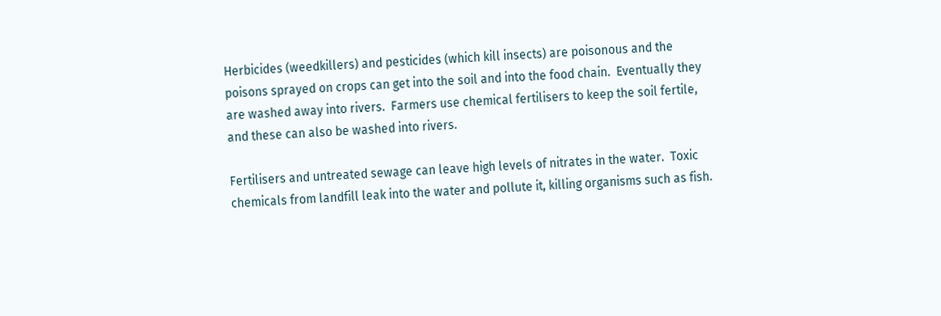Herbicides (weedkillers) and pesticides (which kill insects) are poisonous and the poisons sprayed on crops can get into the soil and into the food chain.  Eventually they are washed away into rivers.  Farmers use chemical fertilisers to keep the soil fertile, and these can also be washed into rivers.

Fertilisers and untreated sewage can leave high levels of nitrates in the water.  Toxic chemicals from landfill leak into the water and pollute it, killing organisms such as fish.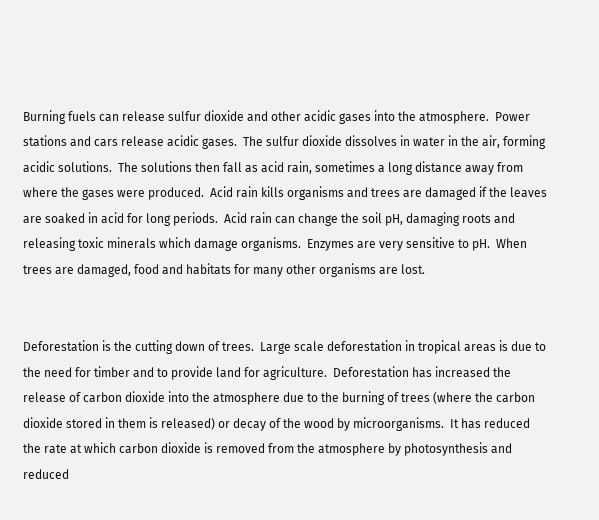Burning fuels can release sulfur dioxide and other acidic gases into the atmosphere.  Power stations and cars release acidic gases.  The sulfur dioxide dissolves in water in the air, forming acidic solutions.  The solutions then fall as acid rain, sometimes a long distance away from where the gases were produced.  Acid rain kills organisms and trees are damaged if the leaves are soaked in acid for long periods.  Acid rain can change the soil pH, damaging roots and releasing toxic minerals which damage organisms.  Enzymes are very sensitive to pH.  When trees are damaged, food and habitats for many other organisms are lost.


Deforestation is the cutting down of trees.  Large scale deforestation in tropical areas is due to the need for timber and to provide land for agriculture.  Deforestation has increased the release of carbon dioxide into the atmosphere due to the burning of trees (where the carbon dioxide stored in them is released) or decay of the wood by microorganisms.  It has reduced the rate at which carbon dioxide is removed from the atmosphere by photosynthesis and reduced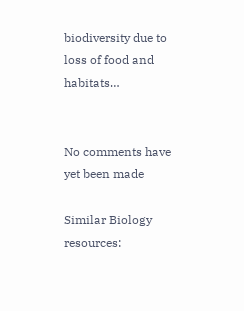biodiversity due to loss of food and habitats…


No comments have yet been made

Similar Biology resources: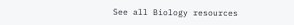See all Biology resources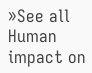»See all Human impact on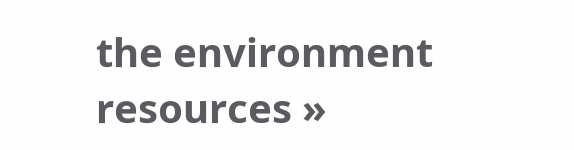the environment resources »